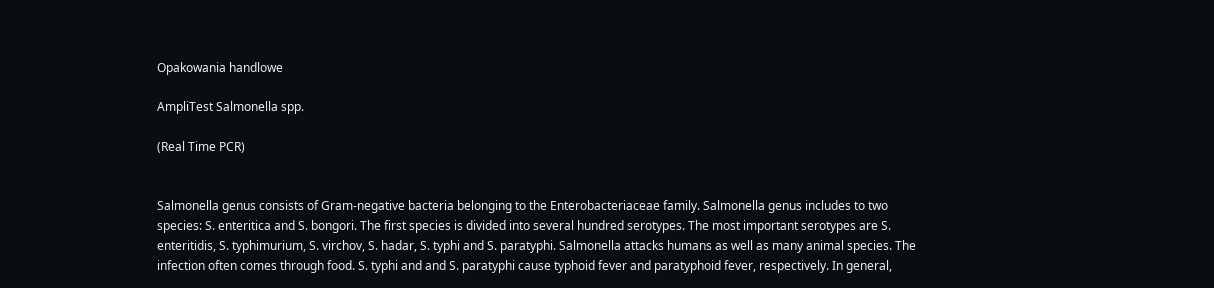Opakowania handlowe

AmpliTest Salmonella spp.

(Real Time PCR)


Salmonella genus consists of Gram-negative bacteria belonging to the Enterobacteriaceae family. Salmonella genus includes to two species: S. enteritica and S. bongori. The first species is divided into several hundred serotypes. The most important serotypes are S. enteritidis, S. typhimurium, S. virchov, S. hadar, S. typhi and S. paratyphi. Salmonella attacks humans as well as many animal species. The infection often comes through food. S. typhi and and S. paratyphi cause typhoid fever and paratyphoid fever, respectively. In general,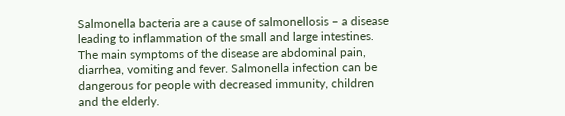Salmonella bacteria are a cause of salmonellosis – a disease leading to inflammation of the small and large intestines. The main symptoms of the disease are abdominal pain, diarrhea, vomiting and fever. Salmonella infection can be dangerous for people with decreased immunity, children and the elderly.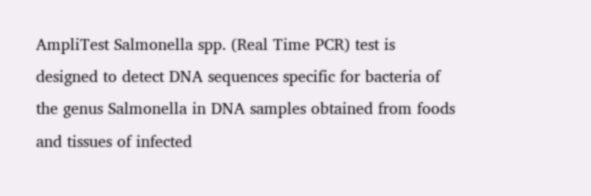AmpliTest Salmonella spp. (Real Time PCR) test is designed to detect DNA sequences specific for bacteria of the genus Salmonella in DNA samples obtained from foods and tissues of infected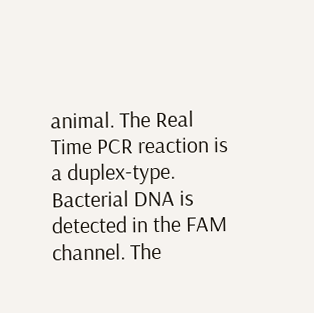animal. The Real Time PCR reaction is a duplex-type. Bacterial DNA is detected in the FAM channel. The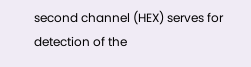second channel (HEX) serves for detection of the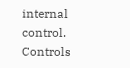internal control. Controls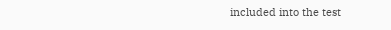included into the test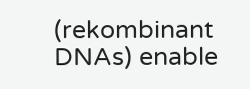(rekombinant DNAs) enable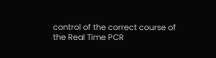control of the correct course of the Real Time PCR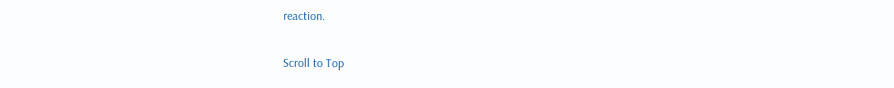reaction.

Scroll to Top